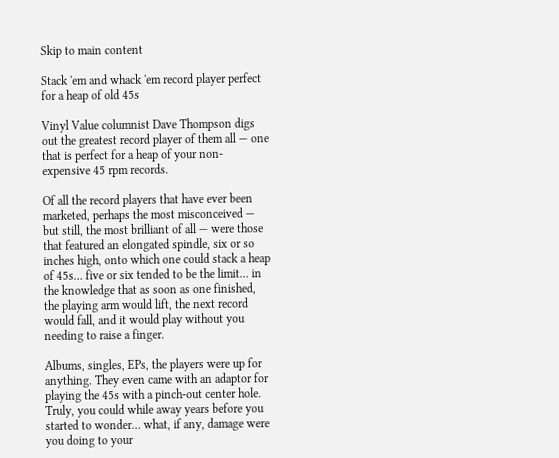Skip to main content

Stack 'em and whack 'em record player perfect for a heap of old 45s

Vinyl Value columnist Dave Thompson digs out the greatest record player of them all — one that is perfect for a heap of your non-expensive 45 rpm records.

Of all the record players that have ever been marketed, perhaps the most misconceived — but still, the most brilliant of all — were those that featured an elongated spindle, six or so inches high, onto which one could stack a heap of 45s… five or six tended to be the limit… in the knowledge that as soon as one finished, the playing arm would lift, the next record would fall, and it would play without you needing to raise a finger.

Albums, singles, EPs, the players were up for anything. They even came with an adaptor for playing the 45s with a pinch-out center hole. Truly, you could while away years before you started to wonder… what, if any, damage were you doing to your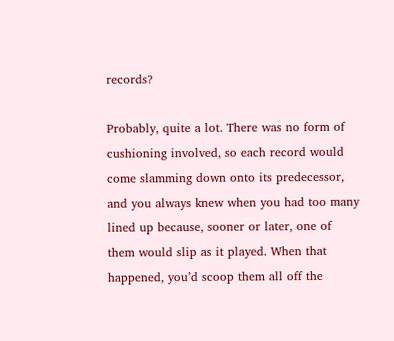records?

Probably, quite a lot. There was no form of cushioning involved, so each record would come slamming down onto its predecessor, and you always knew when you had too many lined up because, sooner or later, one of them would slip as it played. When that happened, you’d scoop them all off the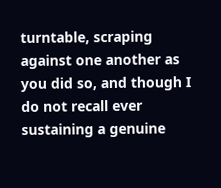turntable, scraping against one another as you did so, and though I do not recall ever sustaining a genuine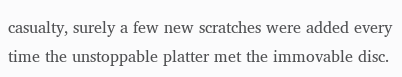casualty, surely a few new scratches were added every time the unstoppable platter met the immovable disc.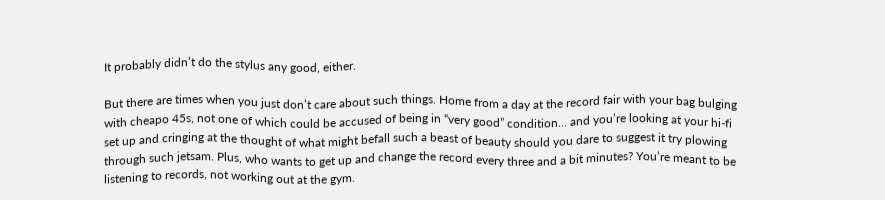It probably didn’t do the stylus any good, either.

But there are times when you just don’t care about such things. Home from a day at the record fair with your bag bulging with cheapo 45s, not one of which could be accused of being in “very good” condition… and you’re looking at your hi-fi set up and cringing at the thought of what might befall such a beast of beauty should you dare to suggest it try plowing through such jetsam. Plus, who wants to get up and change the record every three and a bit minutes? You’re meant to be listening to records, not working out at the gym.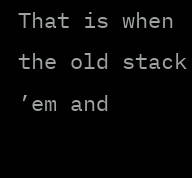That is when the old stack ’em and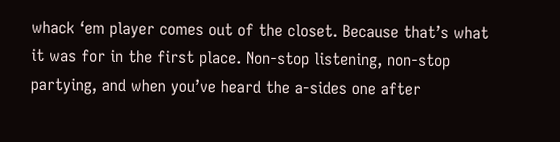whack ‘em player comes out of the closet. Because that’s what it was for in the first place. Non-stop listening, non-stop partying, and when you’ve heard the a-sides one after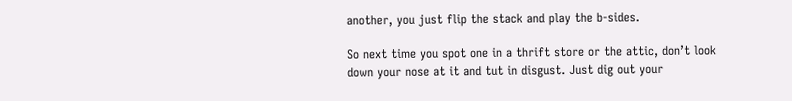another, you just flip the stack and play the b-sides.

So next time you spot one in a thrift store or the attic, don’t look down your nose at it and tut in disgust. Just dig out your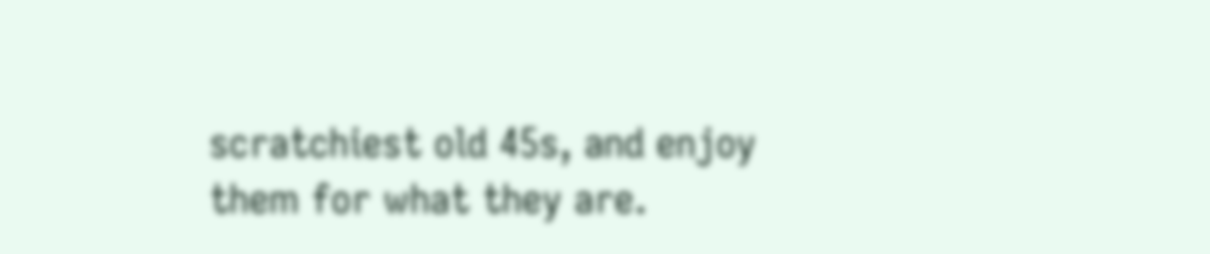scratchiest old 45s, and enjoy them for what they are.